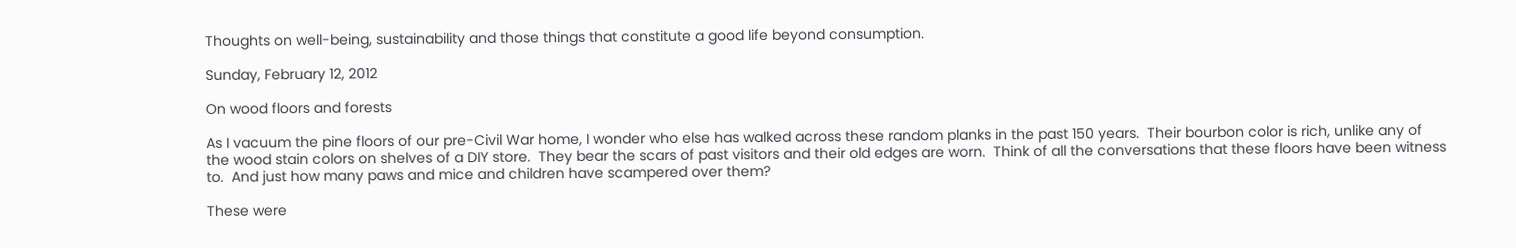Thoughts on well-being, sustainability and those things that constitute a good life beyond consumption.

Sunday, February 12, 2012

On wood floors and forests

As I vacuum the pine floors of our pre-Civil War home, I wonder who else has walked across these random planks in the past 150 years.  Their bourbon color is rich, unlike any of the wood stain colors on shelves of a DIY store.  They bear the scars of past visitors and their old edges are worn.  Think of all the conversations that these floors have been witness to.  And just how many paws and mice and children have scampered over them?

These were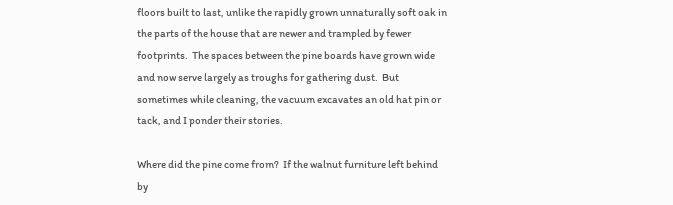floors built to last, unlike the rapidly grown unnaturally soft oak in the parts of the house that are newer and trampled by fewer footprints.  The spaces between the pine boards have grown wide and now serve largely as troughs for gathering dust.  But sometimes while cleaning, the vacuum excavates an old hat pin or tack, and I ponder their stories.

Where did the pine come from?  If the walnut furniture left behind by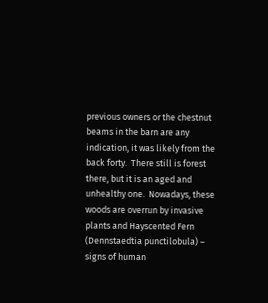previous owners or the chestnut beams in the barn are any indication, it was likely from the back forty.  There still is forest there, but it is an aged and unhealthy one.  Nowadays, these woods are overrun by invasive plants and Hayscented Fern (Dennstaedtia punctilobula) – signs of human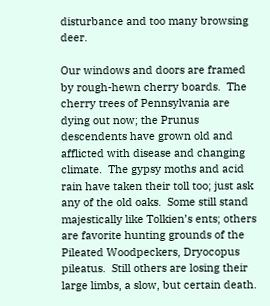disturbance and too many browsing deer.

Our windows and doors are framed by rough-hewn cherry boards.  The cherry trees of Pennsylvania are dying out now; the Prunus descendents have grown old and afflicted with disease and changing climate.  The gypsy moths and acid rain have taken their toll too; just ask any of the old oaks.  Some still stand majestically like Tolkien’s ents; others are favorite hunting grounds of the Pileated Woodpeckers, Dryocopus pileatus.  Still others are losing their large limbs, a slow, but certain death.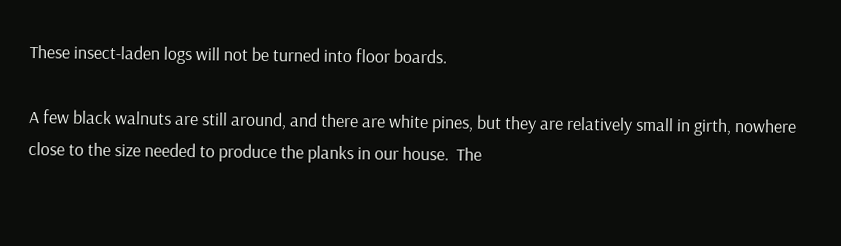These insect-laden logs will not be turned into floor boards.

A few black walnuts are still around, and there are white pines, but they are relatively small in girth, nowhere close to the size needed to produce the planks in our house.  The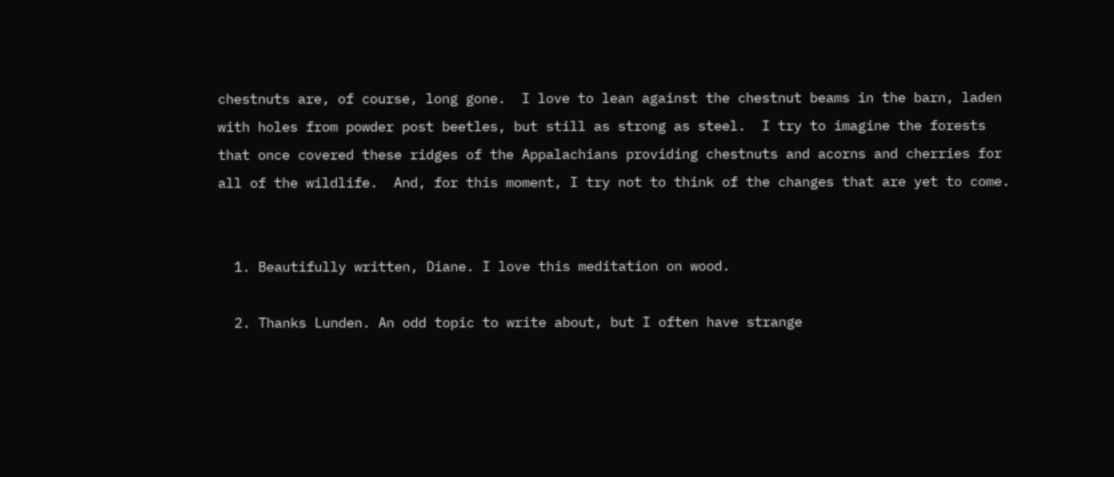chestnuts are, of course, long gone.  I love to lean against the chestnut beams in the barn, laden with holes from powder post beetles, but still as strong as steel.  I try to imagine the forests that once covered these ridges of the Appalachians providing chestnuts and acorns and cherries for all of the wildlife.  And, for this moment, I try not to think of the changes that are yet to come.


  1. Beautifully written, Diane. I love this meditation on wood.

  2. Thanks Lunden. An odd topic to write about, but I often have strange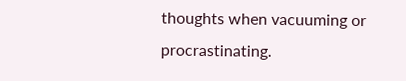thoughts when vacuuming or procrastinating.